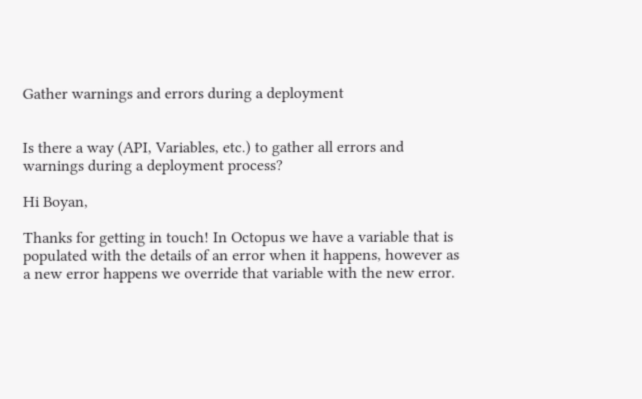Gather warnings and errors during a deployment


Is there a way (API, Variables, etc.) to gather all errors and warnings during a deployment process?

Hi Boyan,

Thanks for getting in touch! In Octopus we have a variable that is populated with the details of an error when it happens, however as a new error happens we override that variable with the new error.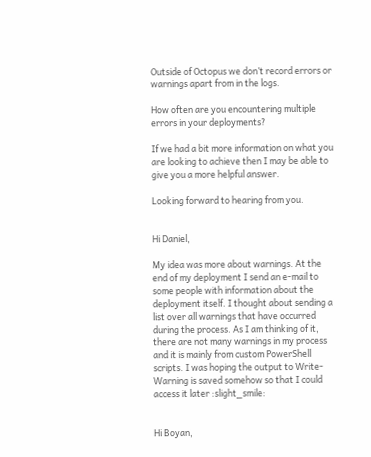Outside of Octopus we don’t record errors or warnings apart from in the logs.

How often are you encountering multiple errors in your deployments?

If we had a bit more information on what you are looking to achieve then I may be able to give you a more helpful answer.

Looking forward to hearing from you.


Hi Daniel,

My idea was more about warnings. At the end of my deployment I send an e-mail to some people with information about the deployment itself. I thought about sending a list over all warnings that have occurred during the process. As I am thinking of it, there are not many warnings in my process and it is mainly from custom PowerShell scripts. I was hoping the output to Write-Warning is saved somehow so that I could access it later :slight_smile:


Hi Boyan,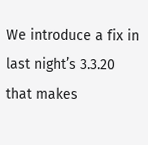We introduce a fix in last night’s 3.3.20 that makes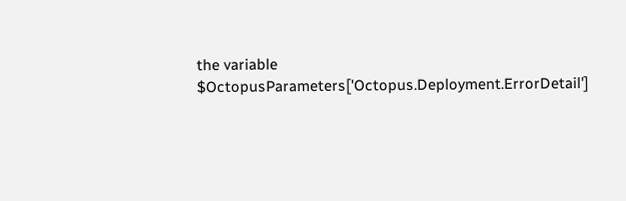the variable $OctopusParameters['Octopus.Deployment.ErrorDetail']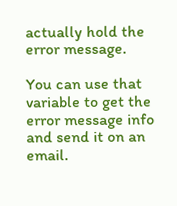actually hold the error message.

You can use that variable to get the error message info and send it on an email.